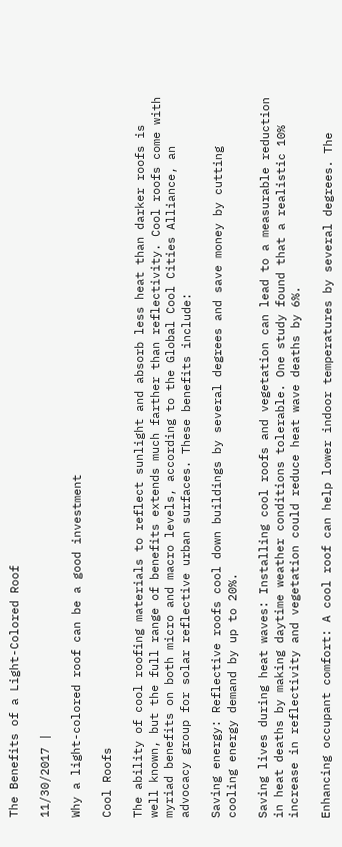The Benefits of a Light-Colored Roof

11/30/2017 |

Why a light-colored roof can be a good investment

Cool Roofs

The ability of cool roofing materials to reflect sunlight and absorb less heat than darker roofs is well known, but the full range of benefits extends much farther than reflectivity. Cool roofs come with myriad benefits on both micro and macro levels, according to the Global Cool Cities Alliance, an advocacy group for solar reflective urban surfaces. These benefits include:

Saving energy: Reflective roofs cool down buildings by several degrees and save money by cutting cooling energy demand by up to 20%.

Saving lives during heat waves: Installing cool roofs and vegetation can lead to a measurable reduction in heat deaths by making daytime weather conditions tolerable. One study found that a realistic 10% increase in reflectivity and vegetation could reduce heat wave deaths by 6%.

Enhancing occupant comfort: A cool roof can help lower indoor temperatures by several degrees. The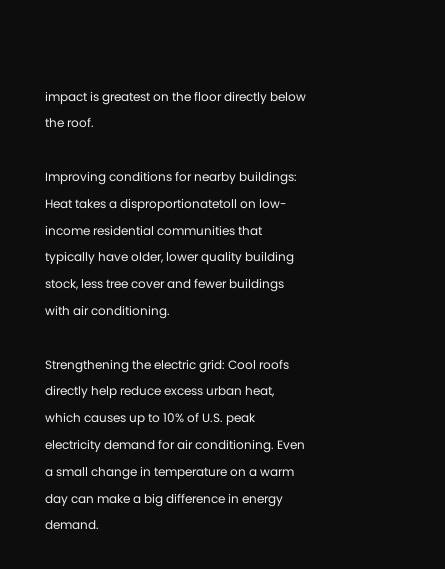impact is greatest on the floor directly below the roof.

Improving conditions for nearby buildings: Heat takes a disproportionatetoll on low-income residential communities that typically have older, lower quality building stock, less tree cover and fewer buildings with air conditioning.

Strengthening the electric grid: Cool roofs directly help reduce excess urban heat, which causes up to 10% of U.S. peak electricity demand for air conditioning. Even a small change in temperature on a warm day can make a big difference in energy demand.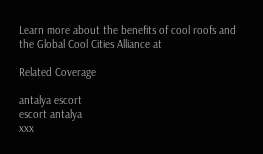Learn more about the benefits of cool roofs and the Global Cool Cities Alliance at

Related Coverage

antalya escort
escort antalya
xxx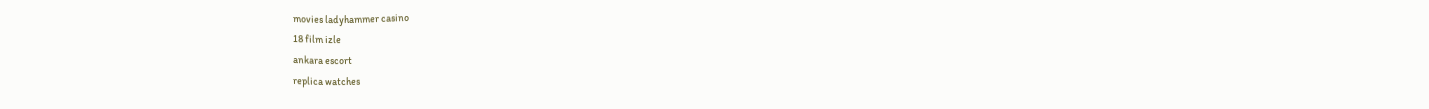movies ladyhammer casino
18 film izle
ankara escort
replica watches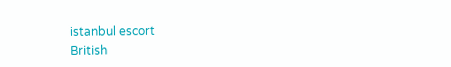istanbul escort
British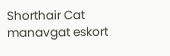Shorthair Cat
manavgat eskort